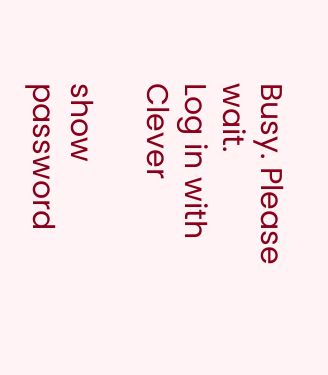Busy. Please wait.
Log in with Clever

show password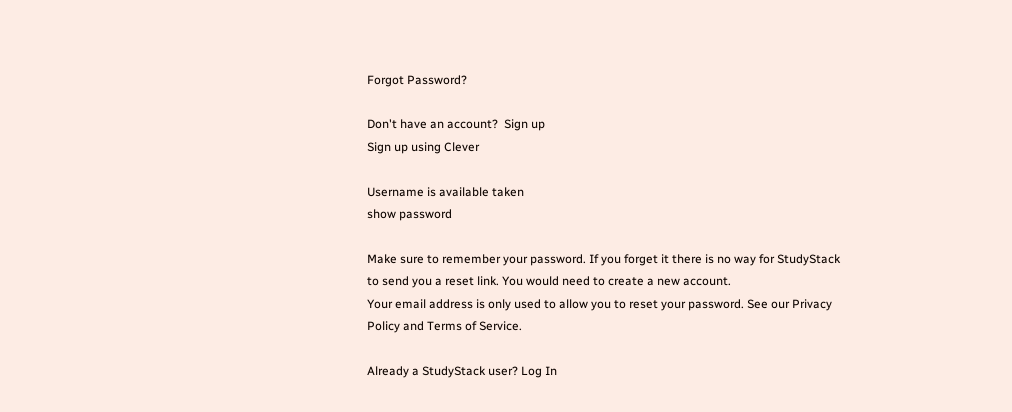Forgot Password?

Don't have an account?  Sign up
Sign up using Clever

Username is available taken
show password

Make sure to remember your password. If you forget it there is no way for StudyStack to send you a reset link. You would need to create a new account.
Your email address is only used to allow you to reset your password. See our Privacy Policy and Terms of Service.

Already a StudyStack user? Log In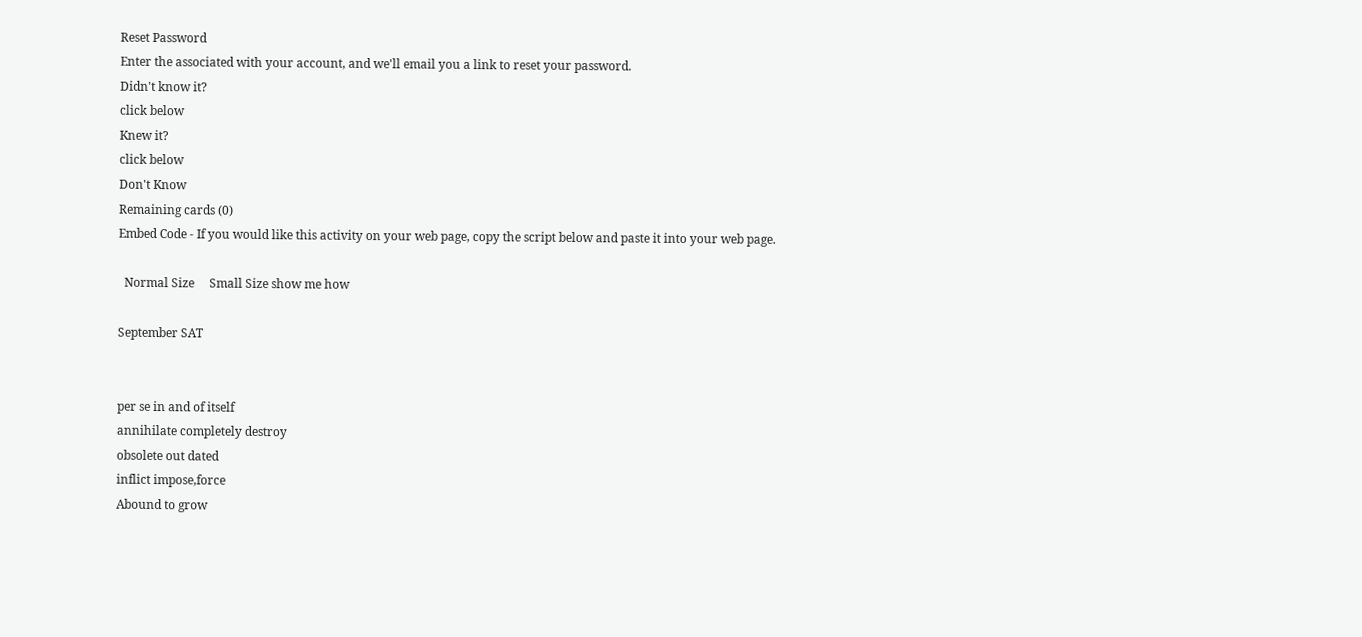Reset Password
Enter the associated with your account, and we'll email you a link to reset your password.
Didn't know it?
click below
Knew it?
click below
Don't Know
Remaining cards (0)
Embed Code - If you would like this activity on your web page, copy the script below and paste it into your web page.

  Normal Size     Small Size show me how

September SAT


per se in and of itself
annihilate completely destroy
obsolete out dated
inflict impose,force
Abound to grow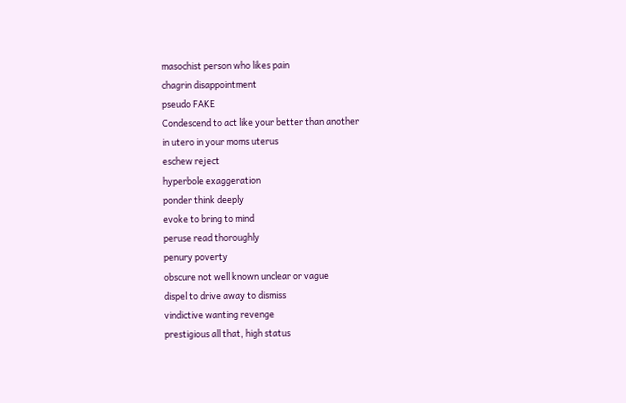masochist person who likes pain
chagrin disappointment
pseudo FAKE
Condescend to act like your better than another
in utero in your moms uterus
eschew reject
hyperbole exaggeration
ponder think deeply
evoke to bring to mind
peruse read thoroughly
penury poverty
obscure not well known unclear or vague
dispel to drive away to dismiss
vindictive wanting revenge
prestigious all that, high status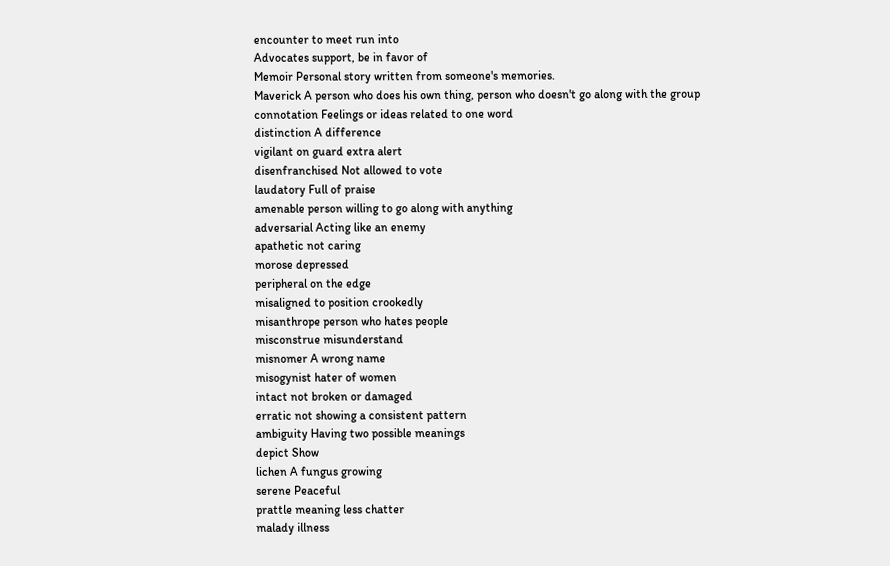encounter to meet run into
Advocates support, be in favor of
Memoir Personal story written from someone's memories.
Maverick A person who does his own thing, person who doesn't go along with the group
connotation Feelings or ideas related to one word
distinction A difference
vigilant on guard extra alert
disenfranchised Not allowed to vote
laudatory Full of praise
amenable person willing to go along with anything
adversarial Acting like an enemy
apathetic not caring
morose depressed
peripheral on the edge
misaligned to position crookedly
misanthrope person who hates people
misconstrue misunderstand
misnomer A wrong name
misogynist hater of women
intact not broken or damaged
erratic not showing a consistent pattern
ambiguity Having two possible meanings
depict Show
lichen A fungus growing
serene Peaceful
prattle meaning less chatter
malady illness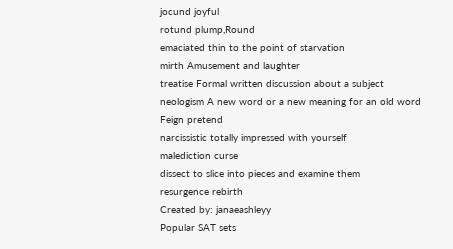jocund joyful
rotund plump,Round
emaciated thin to the point of starvation
mirth Amusement and laughter
treatise Formal written discussion about a subject
neologism A new word or a new meaning for an old word
Feign pretend
narcissistic totally impressed with yourself
malediction curse
dissect to slice into pieces and examine them
resurgence rebirth
Created by: janaeashleyy
Popular SAT sets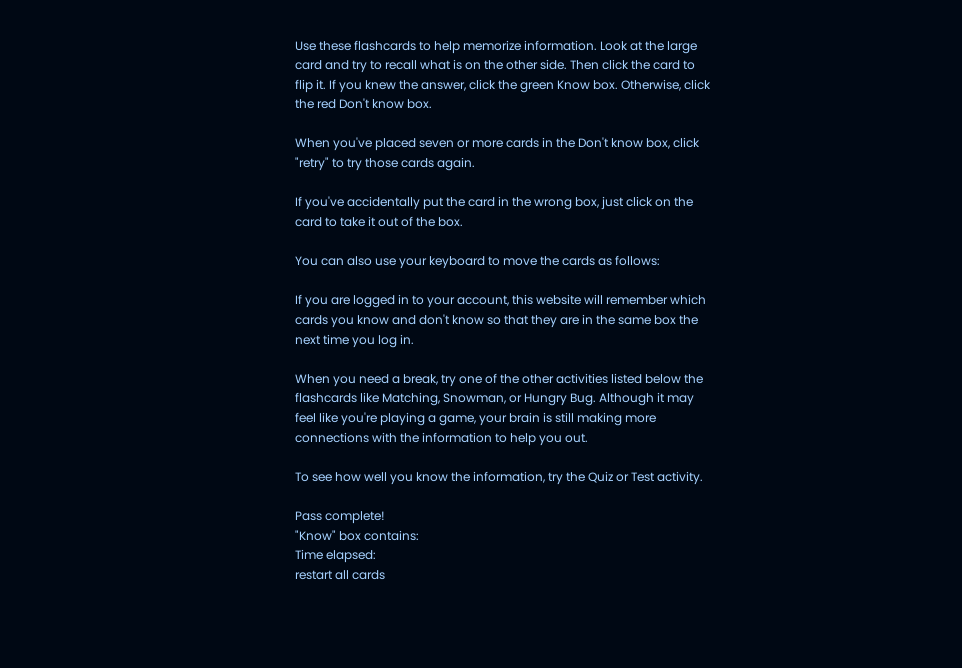Use these flashcards to help memorize information. Look at the large card and try to recall what is on the other side. Then click the card to flip it. If you knew the answer, click the green Know box. Otherwise, click the red Don't know box.

When you've placed seven or more cards in the Don't know box, click "retry" to try those cards again.

If you've accidentally put the card in the wrong box, just click on the card to take it out of the box.

You can also use your keyboard to move the cards as follows:

If you are logged in to your account, this website will remember which cards you know and don't know so that they are in the same box the next time you log in.

When you need a break, try one of the other activities listed below the flashcards like Matching, Snowman, or Hungry Bug. Although it may feel like you're playing a game, your brain is still making more connections with the information to help you out.

To see how well you know the information, try the Quiz or Test activity.

Pass complete!
"Know" box contains:
Time elapsed:
restart all cards